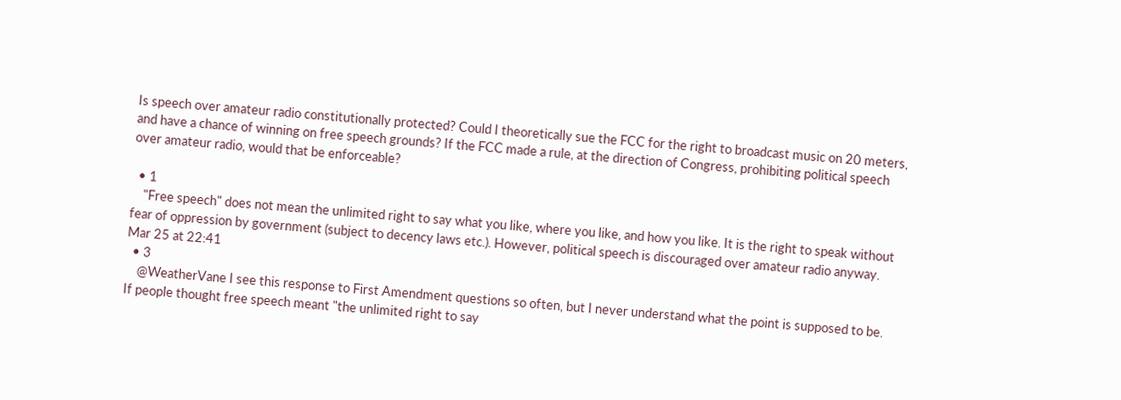Is speech over amateur radio constitutionally protected? Could I theoretically sue the FCC for the right to broadcast music on 20 meters, and have a chance of winning on free speech grounds? If the FCC made a rule, at the direction of Congress, prohibiting political speech over amateur radio, would that be enforceable?

  • 1
    "Free speech" does not mean the unlimited right to say what you like, where you like, and how you like. It is the right to speak without fear of oppression by government (subject to decency laws etc.). However, political speech is discouraged over amateur radio anyway. Mar 25 at 22:41
  • 3
    @WeatherVane I see this response to First Amendment questions so often, but I never understand what the point is supposed to be. If people thought free speech meant "the unlimited right to say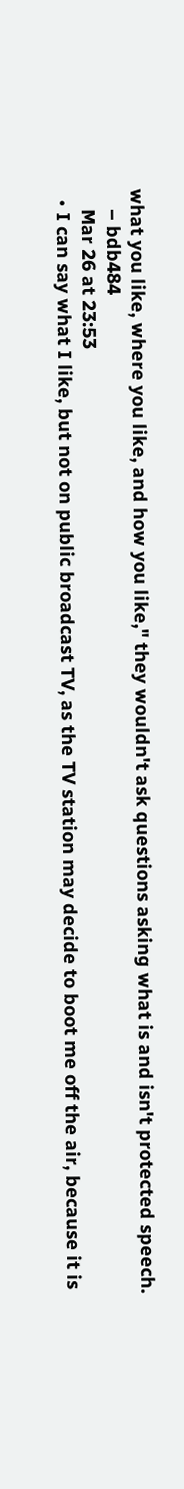what you like, where you like, and how you like," they wouldn't ask questions asking what is and isn't protected speech.
    – bdb484
    Mar 26 at 23:53
  • I can say what I like, but not on public broadcast TV, as the TV station may decide to boot me off the air, because it is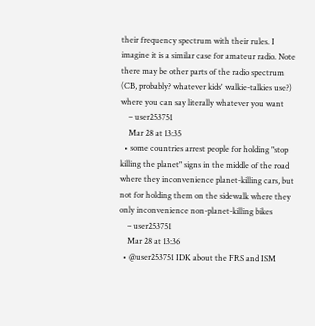their frequency spectrum with their rules. I imagine it is a similar case for amateur radio. Note there may be other parts of the radio spectrum (CB, probably? whatever kids' walkie-talkies use?) where you can say literally whatever you want
    – user253751
    Mar 28 at 13:35
  • some countries arrest people for holding "stop killing the planet" signs in the middle of the road where they inconvenience planet-killing cars, but not for holding them on the sidewalk where they only inconvenience non-planet-killing bikes
    – user253751
    Mar 28 at 13:36
  • @user253751 IDK about the FRS and ISM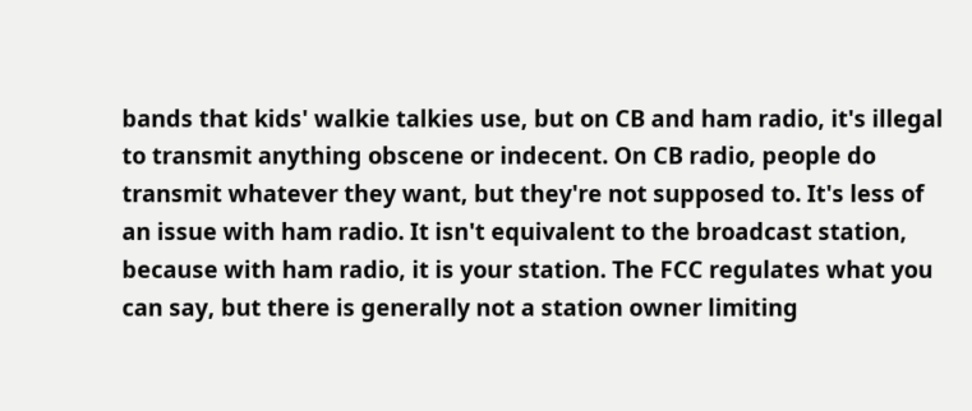bands that kids' walkie talkies use, but on CB and ham radio, it's illegal to transmit anything obscene or indecent. On CB radio, people do transmit whatever they want, but they're not supposed to. It's less of an issue with ham radio. It isn't equivalent to the broadcast station, because with ham radio, it is your station. The FCC regulates what you can say, but there is generally not a station owner limiting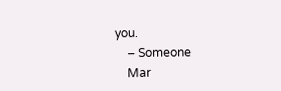you.
    – Someone
    Mar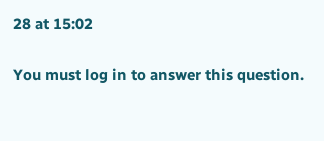28 at 15:02


You must log in to answer this question.